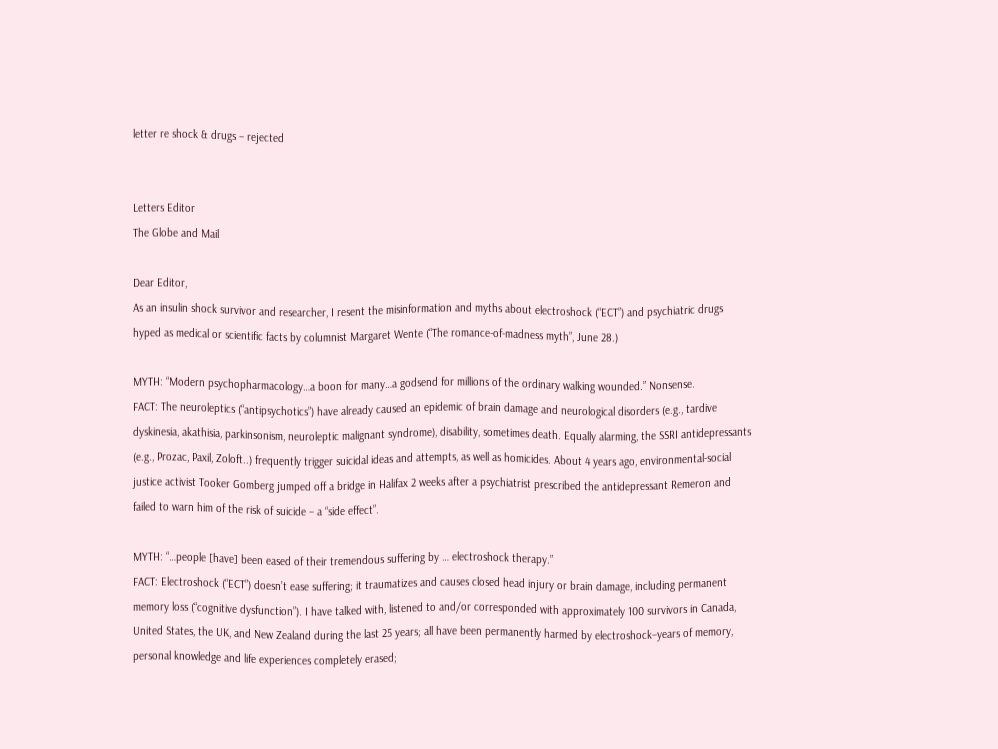letter re shock & drugs – rejected


Letters Editor
The Globe and Mail

Dear Editor,
As an insulin shock survivor and researcher, I resent the misinformation and myths about electroshock (“ECT”) and psychiatric drugs hyped as medical or scientific facts by columnist Margaret Wente (“The romance-of-madness myth”, June 28.)

MYTH: “Modern psychopharmacology…a boon for many…a godsend for millions of the ordinary walking wounded.” Nonsense.
FACT: The neuroleptics (“antipsychotics”) have already caused an epidemic of brain damage and neurological disorders (e.g., tardive dyskinesia, akathisia, parkinsonism, neuroleptic malignant syndrome), disability, sometimes death. Equally alarming, the SSRI antidepressants (e.g., Prozac, Paxil, Zoloft..) frequently trigger suicidal ideas and attempts, as well as homicides. About 4 years ago, environmental-social justice activist Tooker Gomberg jumped off a bridge in Halifax 2 weeks after a psychiatrist prescribed the antidepressant Remeron and failed to warn him of the risk of suicide – a “side effect”.

MYTH: “…people [have] been eased of their tremendous suffering by … electroshock therapy.”
FACT: Electroshock (“ECT”) doesn’t ease suffering; it traumatizes and causes closed head injury or brain damage, including permanent memory loss (“cognitive dysfunction”). I have talked with, listened to and/or corresponded with approximately 100 survivors in Canada, United States, the UK, and New Zealand during the last 25 years; all have been permanently harmed by electroshock–years of memory, personal knowledge and life experiences completely erased;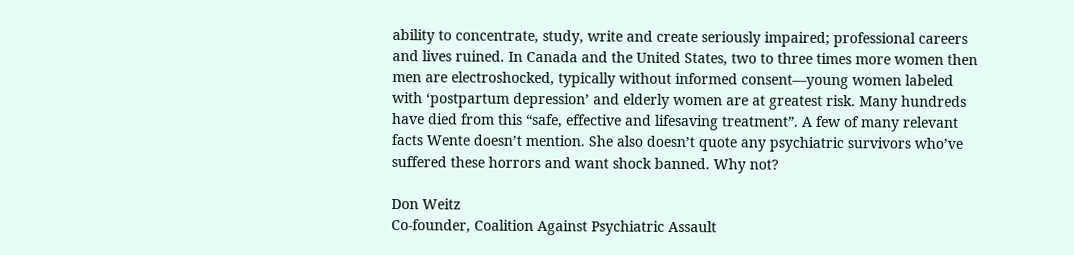ability to concentrate, study, write and create seriously impaired; professional careers and lives ruined. In Canada and the United States, two to three times more women then men are electroshocked, typically without informed consent—young women labeled with ‘postpartum depression’ and elderly women are at greatest risk. Many hundreds have died from this “safe, effective and lifesaving treatment”. A few of many relevant facts Wente doesn’t mention. She also doesn’t quote any psychiatric survivors who’ve suffered these horrors and want shock banned. Why not?

Don Weitz
Co-founder, Coalition Against Psychiatric Assault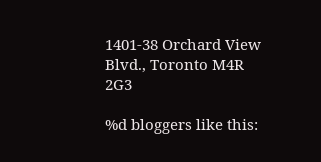1401-38 Orchard View Blvd., Toronto M4R 2G3

%d bloggers like this: